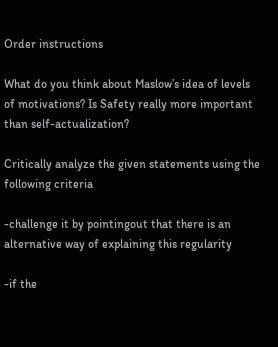Order instructions

What do you think about Maslow’s idea of levels of motivations? Is Safety really more important than self-actualization?

Critically analyze the given statements using the following criteria

-challenge it by pointingout that there is an alternative way of explaining this regularity

-if the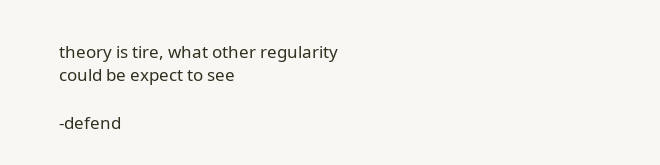theory is tire, what other regularity could be expect to see

-defend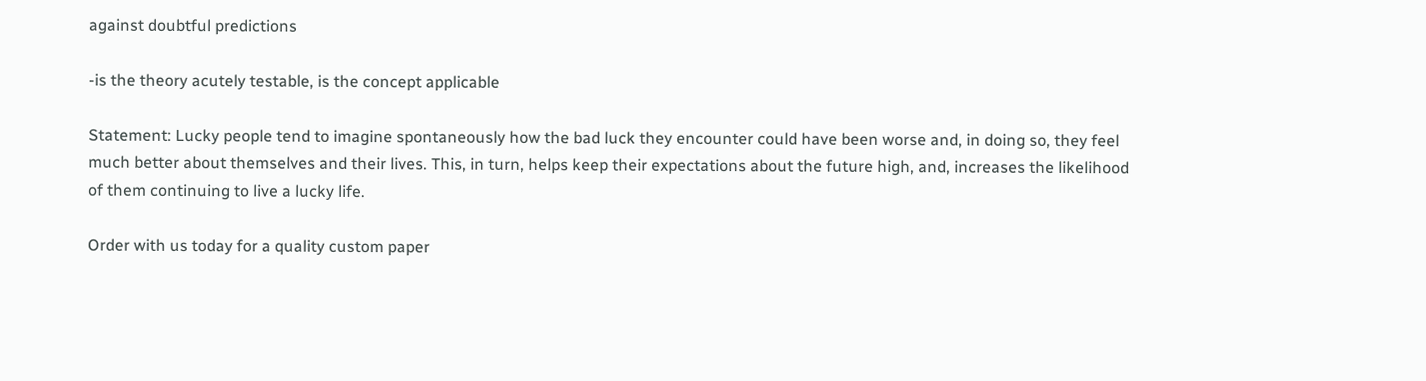against doubtful predictions

-is the theory acutely testable, is the concept applicable

Statement: Lucky people tend to imagine spontaneously how the bad luck they encounter could have been worse and, in doing so, they feel much better about themselves and their lives. This, in turn, helps keep their expectations about the future high, and, increases the likelihood of them continuing to live a lucky life.

Order with us today for a quality custom paper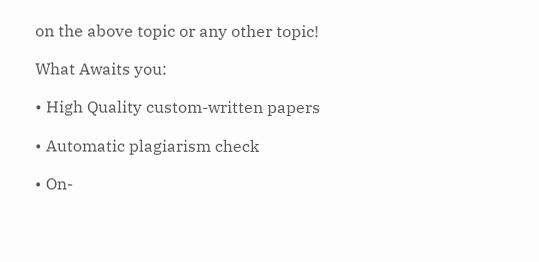on the above topic or any other topic!

What Awaits you:

• High Quality custom-written papers

• Automatic plagiarism check

• On-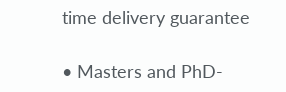time delivery guarantee

• Masters and PhD-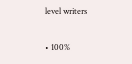level writers

• 100%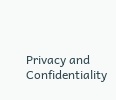Privacy and Confidentiality